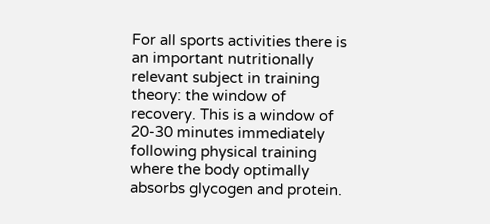For all sports activities there is an important nutritionally relevant subject in training theory: the window of recovery. This is a window of 20-30 minutes immediately following physical training where the body optimally absorbs glycogen and protein.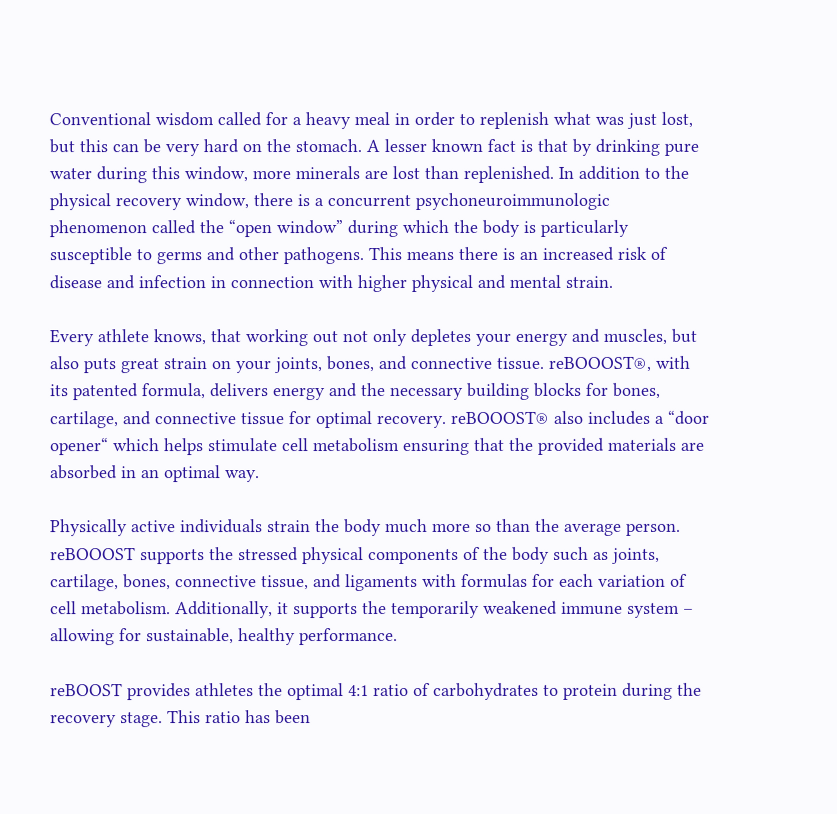Conventional wisdom called for a heavy meal in order to replenish what was just lost, but this can be very hard on the stomach. A lesser known fact is that by drinking pure water during this window, more minerals are lost than replenished. In addition to the physical recovery window, there is a concurrent psychoneuroimmunologic phenomenon called the “open window” during which the body is particularly susceptible to germs and other pathogens. This means there is an increased risk of disease and infection in connection with higher physical and mental strain.

Every athlete knows, that working out not only depletes your energy and muscles, but also puts great strain on your joints, bones, and connective tissue. reBOOOST®, with its patented formula, delivers energy and the necessary building blocks for bones, cartilage, and connective tissue for optimal recovery. reBOOOST® also includes a “door opener“ which helps stimulate cell metabolism ensuring that the provided materials are absorbed in an optimal way.

Physically active individuals strain the body much more so than the average person.  reBOOOST supports the stressed physical components of the body such as joints, cartilage, bones, connective tissue, and ligaments with formulas for each variation of cell metabolism. Additionally, it supports the temporarily weakened immune system – allowing for sustainable, healthy performance.

reBOOST provides athletes the optimal 4:1 ratio of carbohydrates to protein during the recovery stage. This ratio has been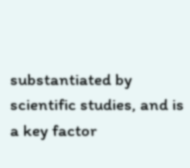substantiated by scientific studies, and is a key factor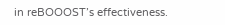in reBOOOST’s effectiveness.